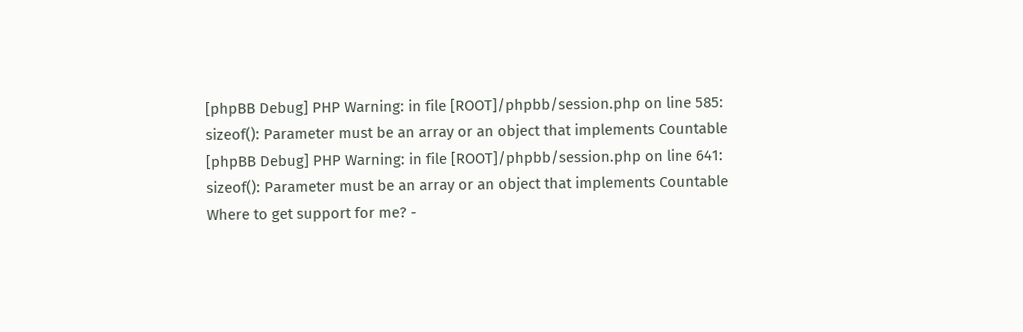[phpBB Debug] PHP Warning: in file [ROOT]/phpbb/session.php on line 585: sizeof(): Parameter must be an array or an object that implements Countable
[phpBB Debug] PHP Warning: in file [ROOT]/phpbb/session.php on line 641: sizeof(): Parameter must be an array or an object that implements Countable
Where to get support for me? -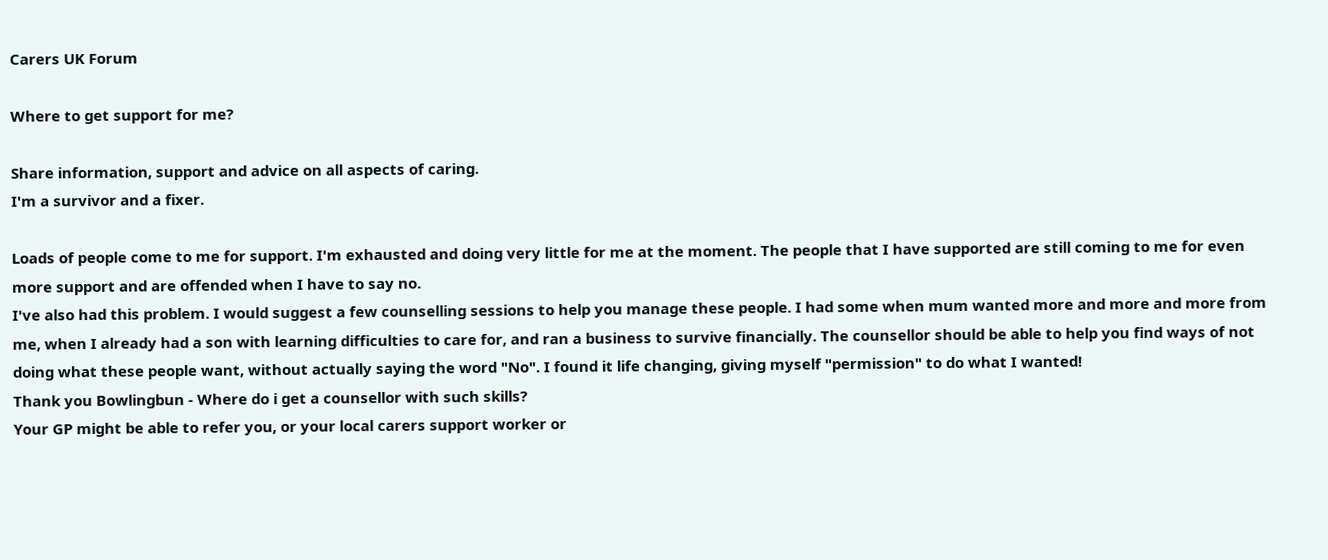Carers UK Forum

Where to get support for me?

Share information, support and advice on all aspects of caring.
I'm a survivor and a fixer.

Loads of people come to me for support. I'm exhausted and doing very little for me at the moment. The people that I have supported are still coming to me for even more support and are offended when I have to say no.
I've also had this problem. I would suggest a few counselling sessions to help you manage these people. I had some when mum wanted more and more and more from me, when I already had a son with learning difficulties to care for, and ran a business to survive financially. The counsellor should be able to help you find ways of not doing what these people want, without actually saying the word "No". I found it life changing, giving myself "permission" to do what I wanted!
Thank you Bowlingbun - Where do i get a counsellor with such skills?
Your GP might be able to refer you, or your local carers support worker or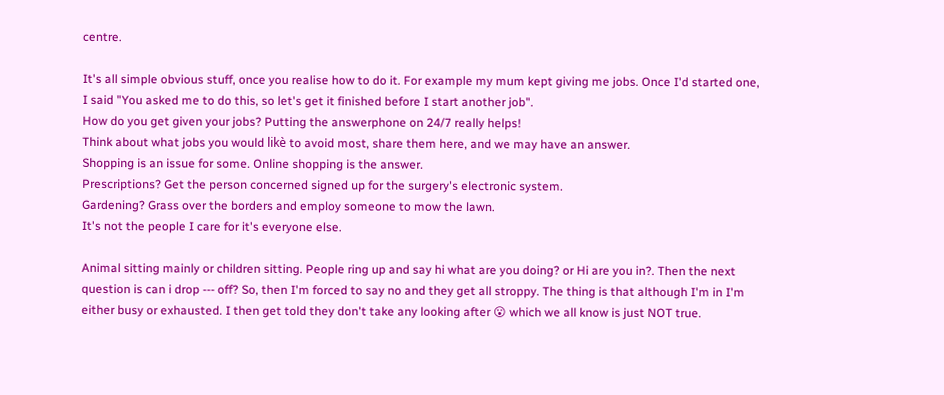centre.

It's all simple obvious stuff, once you realise how to do it. For example my mum kept giving me jobs. Once I'd started one, I said "You asked me to do this, so let's get it finished before I start another job".
How do you get given your jobs? Putting the answerphone on 24/7 really helps!
Think about what jobs you would likè to avoid most, share them here, and we may have an answer.
Shopping is an issue for some. Online shopping is the answer.
Prescriptions? Get the person concerned signed up for the surgery's electronic system.
Gardening? Grass over the borders and employ someone to mow the lawn.
It's not the people I care for it's everyone else.

Animal sitting mainly or children sitting. People ring up and say hi what are you doing? or Hi are you in?. Then the next question is can i drop --- off? So, then I'm forced to say no and they get all stroppy. The thing is that although I'm in I'm either busy or exhausted. I then get told they don't take any looking after 😮 which we all know is just NOT true.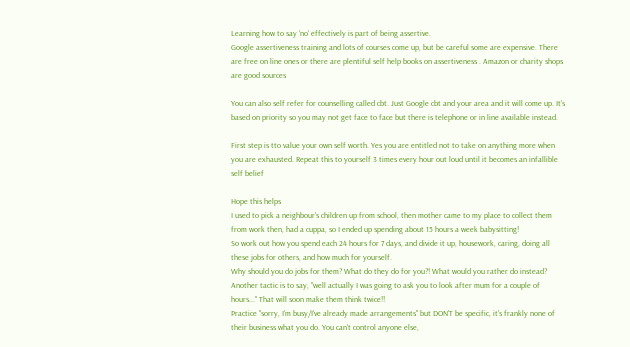Learning how to say 'no' effectively is part of being assertive.
Google assertiveness training and lots of courses come up, but be careful some are expensive. There are free on line ones or there are plentiful self help books on assertiveness . Amazon or charity shops are good sources

You can also self refer for counselling called cbt. Just Google cbt and your area and it will come up. It's based on priority so you may not get face to face but there is telephone or in line available instead.

First step is tto value your own self worth. Yes you are entitled not to take on anything more when you are exhausted. Repeat this to yourself 3 times every hour out loud until it becomes an infallible self belief

Hope this helps
I used to pick a neighbour's children up from school, then mother came to my place to collect them from work then, had a cuppa, so I ended up spending about 15 hours a week babysitting!
So work out how you spend each 24 hours for 7 days, and divide it up, housework, caring, doing all these jobs for others, and how much for yourself.
Why should you do jobs for them? What do they do for you?! What would you rather do instead? Another tactic is to say, "well actually I was going to ask you to look after mum for a couple of hours..." That will soon make them think twice!!
Practice "sorry, I'm busy/I've already made arrangements" but DON'T be specific, it's frankly none of their business what you do. You can't control anyone else,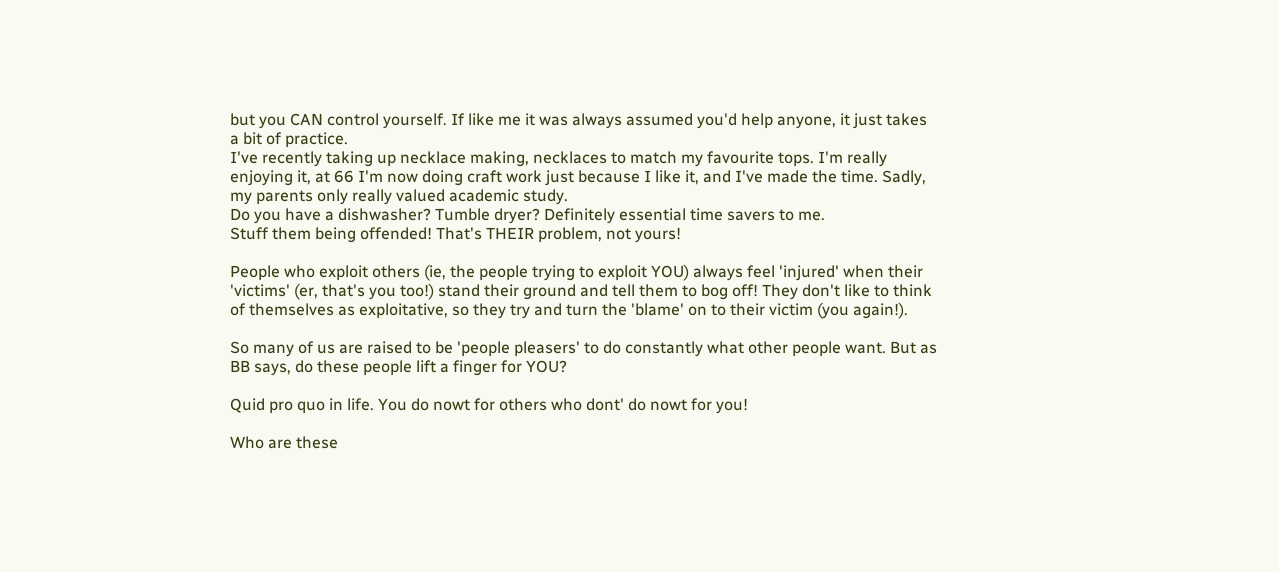but you CAN control yourself. If like me it was always assumed you'd help anyone, it just takes a bit of practice.
I've recently taking up necklace making, necklaces to match my favourite tops. I'm really enjoying it, at 66 I'm now doing craft work just because I like it, and I've made the time. Sadly, my parents only really valued academic study.
Do you have a dishwasher? Tumble dryer? Definitely essential time savers to me.
Stuff them being offended! That's THEIR problem, not yours!

People who exploit others (ie, the people trying to exploit YOU) always feel 'injured' when their 'victims' (er, that's you too!) stand their ground and tell them to bog off! They don't like to think of themselves as exploitative, so they try and turn the 'blame' on to their victim (you again!).

So many of us are raised to be 'people pleasers' to do constantly what other people want. But as BB says, do these people lift a finger for YOU?

Quid pro quo in life. You do nowt for others who dont' do nowt for you!

Who are these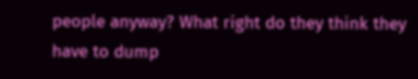people anyway? What right do they think they have to dump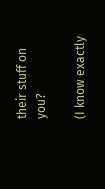their stuff on you?

(I know exactly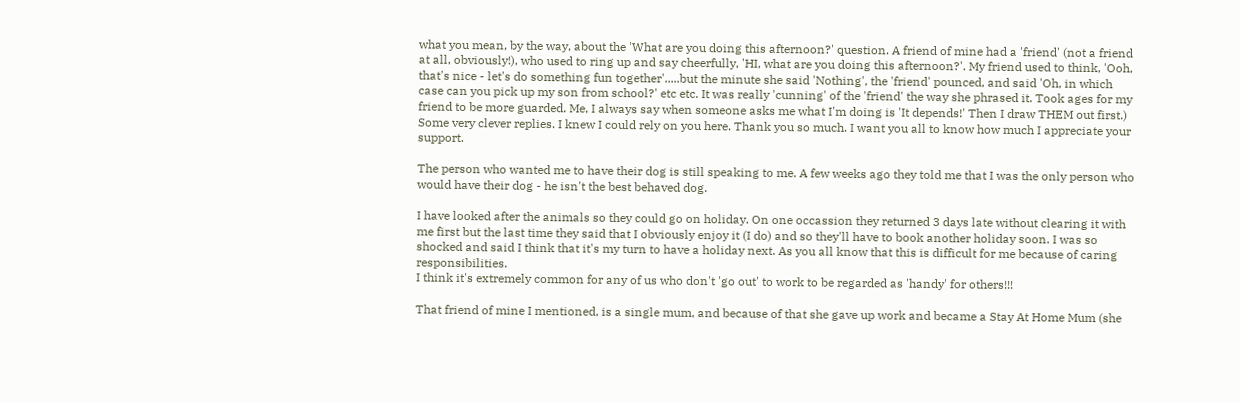what you mean, by the way, about the 'What are you doing this afternoon?' question. A friend of mine had a 'friend' (not a friend at all, obviously!), who used to ring up and say cheerfully, 'HI, what are you doing this afternoon?'. My friend used to think, 'Ooh, that's nice - let's do something fun together'.....but the minute she said 'Nothing', the 'friend' pounced, and said 'Oh, in which case can you pick up my son from school?' etc etc. It was really 'cunning' of the 'friend' the way she phrased it. Took ages for my friend to be more guarded. Me, I always say when someone asks me what I'm doing is 'It depends!' Then I draw THEM out first.)
Some very clever replies. I knew I could rely on you here. Thank you so much. I want you all to know how much I appreciate your support.

The person who wanted me to have their dog is still speaking to me. A few weeks ago they told me that I was the only person who would have their dog - he isn't the best behaved dog.

I have looked after the animals so they could go on holiday. On one occassion they returned 3 days late without clearing it with me first but the last time they said that I obviously enjoy it (I do) and so they'll have to book another holiday soon. I was so shocked and said I think that it's my turn to have a holiday next. As you all know that this is difficult for me because of caring responsibilities.
I think it's extremely common for any of us who don't 'go out' to work to be regarded as 'handy' for others!!!

That friend of mine I mentioned, is a single mum, and because of that she gave up work and became a Stay At Home Mum (she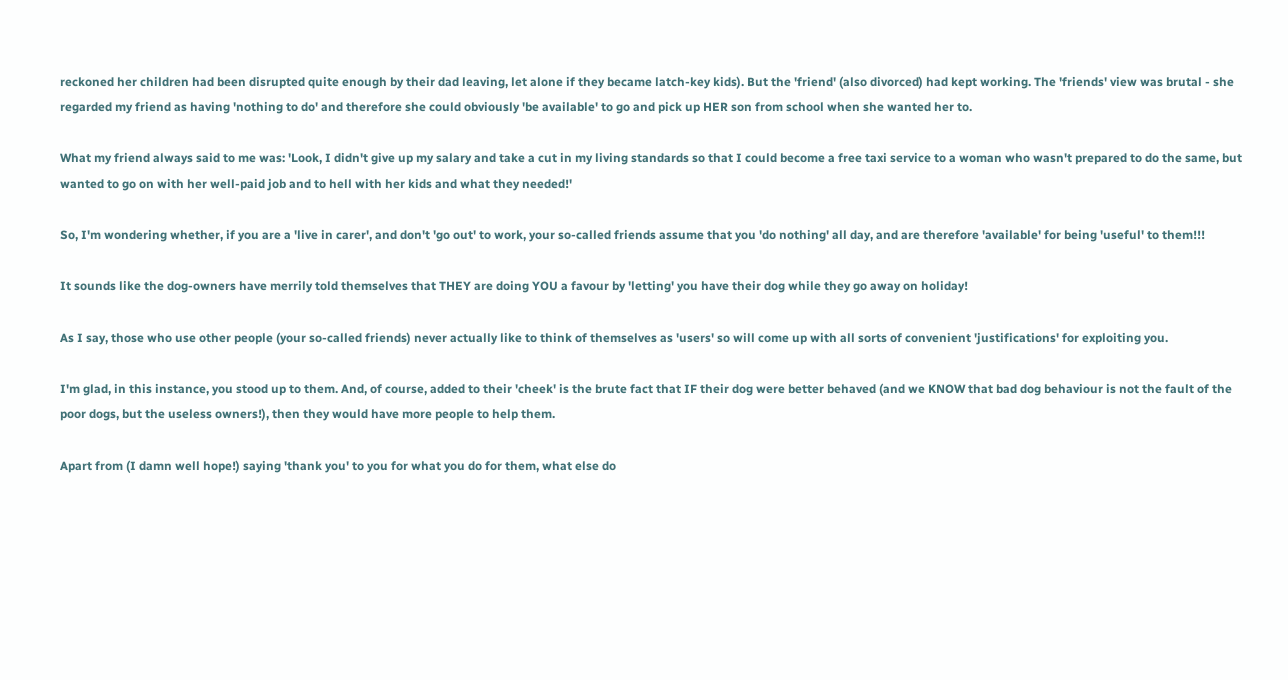reckoned her children had been disrupted quite enough by their dad leaving, let alone if they became latch-key kids). But the 'friend' (also divorced) had kept working. The 'friends' view was brutal - she regarded my friend as having 'nothing to do' and therefore she could obviously 'be available' to go and pick up HER son from school when she wanted her to.

What my friend always said to me was: 'Look, I didn't give up my salary and take a cut in my living standards so that I could become a free taxi service to a woman who wasn't prepared to do the same, but wanted to go on with her well-paid job and to hell with her kids and what they needed!'

So, I'm wondering whether, if you are a 'live in carer', and don't 'go out' to work, your so-called friends assume that you 'do nothing' all day, and are therefore 'available' for being 'useful' to them!!!

It sounds like the dog-owners have merrily told themselves that THEY are doing YOU a favour by 'letting' you have their dog while they go away on holiday!

As I say, those who use other people (your so-called friends) never actually like to think of themselves as 'users' so will come up with all sorts of convenient 'justifications' for exploiting you.

I'm glad, in this instance, you stood up to them. And, of course, added to their 'cheek' is the brute fact that IF their dog were better behaved (and we KNOW that bad dog behaviour is not the fault of the poor dogs, but the useless owners!), then they would have more people to help them.

Apart from (I damn well hope!) saying 'thank you' to you for what you do for them, what else do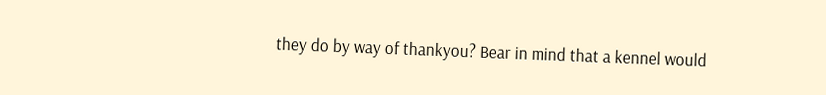they do by way of thankyou? Bear in mind that a kennel would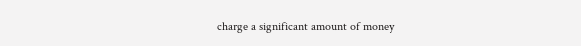charge a significant amount of money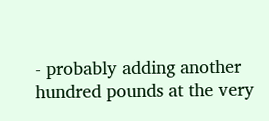- probably adding another hundred pounds at the very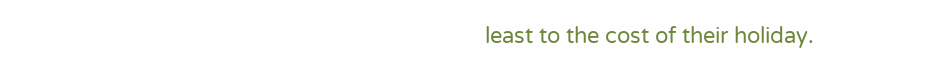least to the cost of their holiday.